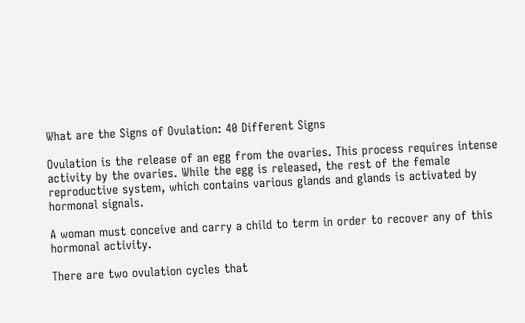What are the Signs of Ovulation: 40 Different Signs

Ovulation is the release of an egg from the ovaries. This process requires intense activity by the ovaries. While the egg is released, the rest of the female reproductive system, which contains various glands and glands is activated by hormonal signals.

A woman must conceive and carry a child to term in order to recover any of this hormonal activity.

There are two ovulation cycles that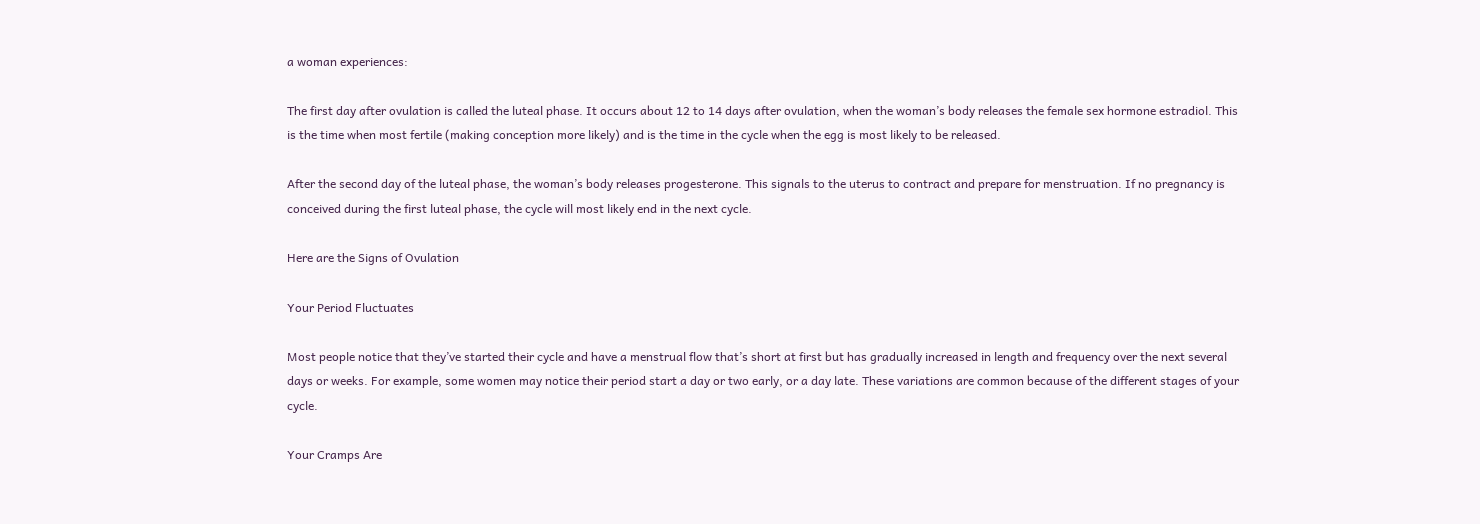a woman experiences:

The first day after ovulation is called the luteal phase. It occurs about 12 to 14 days after ovulation, when the woman’s body releases the female sex hormone estradiol. This is the time when most fertile (making conception more likely) and is the time in the cycle when the egg is most likely to be released.

After the second day of the luteal phase, the woman’s body releases progesterone. This signals to the uterus to contract and prepare for menstruation. If no pregnancy is conceived during the first luteal phase, the cycle will most likely end in the next cycle.

Here are the Signs of Ovulation

Your Period Fluctuates

Most people notice that they’ve started their cycle and have a menstrual flow that’s short at first but has gradually increased in length and frequency over the next several days or weeks. For example, some women may notice their period start a day or two early, or a day late. These variations are common because of the different stages of your cycle.

Your Cramps Are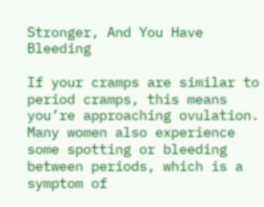Stronger, And You Have Bleeding

If your cramps are similar to period cramps, this means you’re approaching ovulation. Many women also experience some spotting or bleeding between periods, which is a symptom of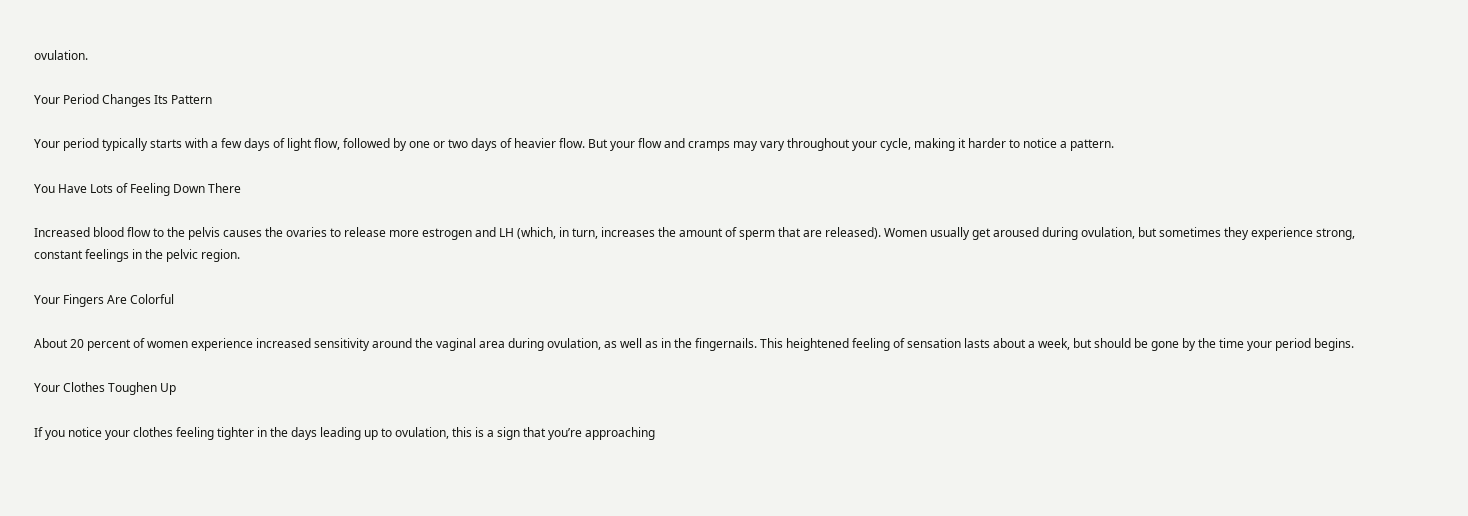ovulation.

Your Period Changes Its Pattern

Your period typically starts with a few days of light flow, followed by one or two days of heavier flow. But your flow and cramps may vary throughout your cycle, making it harder to notice a pattern.

You Have Lots of Feeling Down There

Increased blood flow to the pelvis causes the ovaries to release more estrogen and LH (which, in turn, increases the amount of sperm that are released). Women usually get aroused during ovulation, but sometimes they experience strong, constant feelings in the pelvic region.

Your Fingers Are Colorful

About 20 percent of women experience increased sensitivity around the vaginal area during ovulation, as well as in the fingernails. This heightened feeling of sensation lasts about a week, but should be gone by the time your period begins.

Your Clothes Toughen Up

If you notice your clothes feeling tighter in the days leading up to ovulation, this is a sign that you’re approaching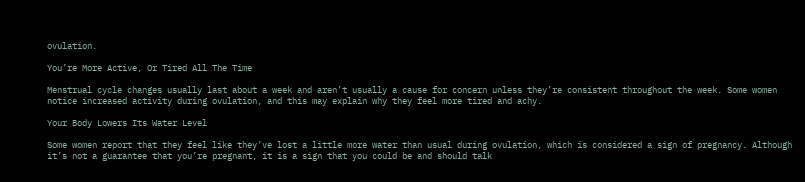ovulation.

You’re More Active, Or Tired All The Time

Menstrual cycle changes usually last about a week and aren’t usually a cause for concern unless they’re consistent throughout the week. Some women notice increased activity during ovulation, and this may explain why they feel more tired and achy.

Your Body Lowers Its Water Level

Some women report that they feel like they’ve lost a little more water than usual during ovulation, which is considered a sign of pregnancy. Although it’s not a guarantee that you’re pregnant, it is a sign that you could be and should talk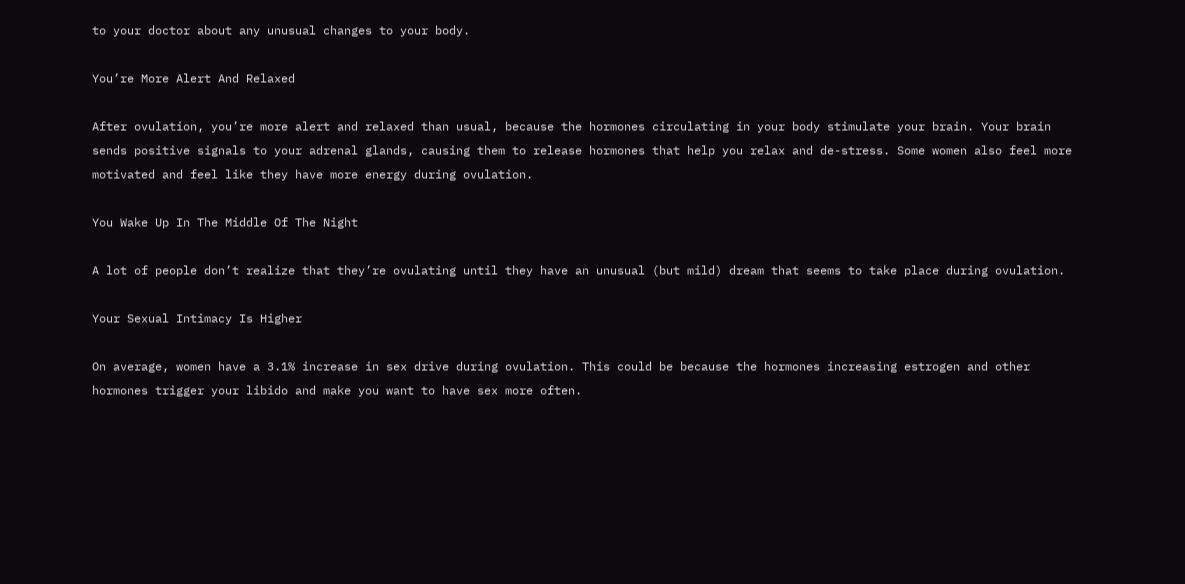to your doctor about any unusual changes to your body.

You’re More Alert And Relaxed

After ovulation, you’re more alert and relaxed than usual, because the hormones circulating in your body stimulate your brain. Your brain sends positive signals to your adrenal glands, causing them to release hormones that help you relax and de-stress. Some women also feel more motivated and feel like they have more energy during ovulation.

You Wake Up In The Middle Of The Night

A lot of people don’t realize that they’re ovulating until they have an unusual (but mild) dream that seems to take place during ovulation.

Your Sexual Intimacy Is Higher

On average, women have a 3.1% increase in sex drive during ovulation. This could be because the hormones increasing estrogen and other hormones trigger your libido and make you want to have sex more often.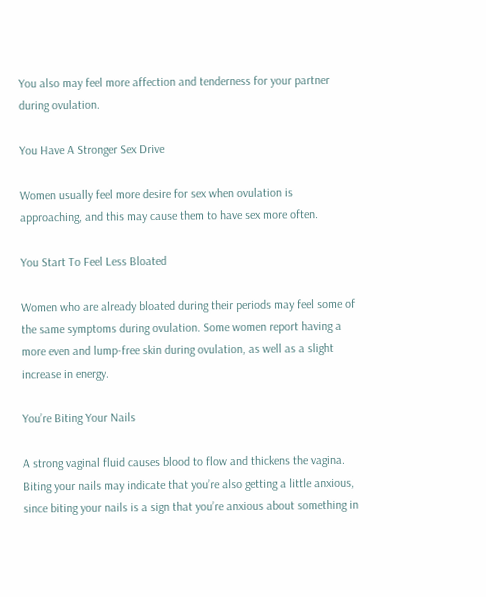You also may feel more affection and tenderness for your partner during ovulation.

You Have A Stronger Sex Drive

Women usually feel more desire for sex when ovulation is approaching, and this may cause them to have sex more often.

You Start To Feel Less Bloated

Women who are already bloated during their periods may feel some of the same symptoms during ovulation. Some women report having a more even and lump-free skin during ovulation, as well as a slight increase in energy.

You’re Biting Your Nails

A strong vaginal fluid causes blood to flow and thickens the vagina. Biting your nails may indicate that you’re also getting a little anxious, since biting your nails is a sign that you’re anxious about something in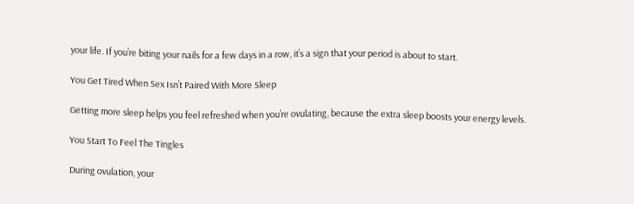your life. If you’re biting your nails for a few days in a row, it’s a sign that your period is about to start.

You Get Tired When Sex Isn’t Paired With More Sleep

Getting more sleep helps you feel refreshed when you’re ovulating, because the extra sleep boosts your energy levels.

You Start To Feel The Tingles

During ovulation, your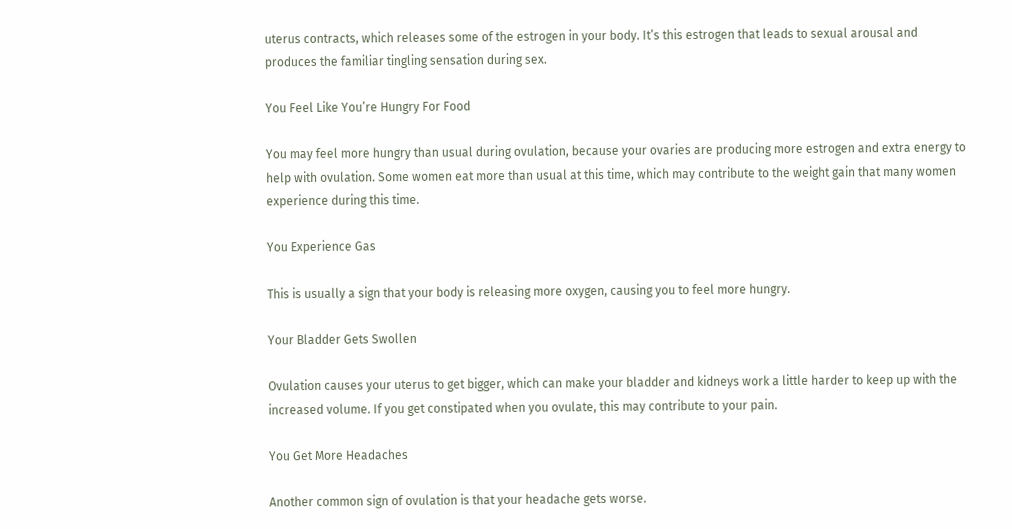uterus contracts, which releases some of the estrogen in your body. It’s this estrogen that leads to sexual arousal and produces the familiar tingling sensation during sex.

You Feel Like You’re Hungry For Food

You may feel more hungry than usual during ovulation, because your ovaries are producing more estrogen and extra energy to help with ovulation. Some women eat more than usual at this time, which may contribute to the weight gain that many women experience during this time.

You Experience Gas

This is usually a sign that your body is releasing more oxygen, causing you to feel more hungry.

Your Bladder Gets Swollen

Ovulation causes your uterus to get bigger, which can make your bladder and kidneys work a little harder to keep up with the increased volume. If you get constipated when you ovulate, this may contribute to your pain.

You Get More Headaches

Another common sign of ovulation is that your headache gets worse.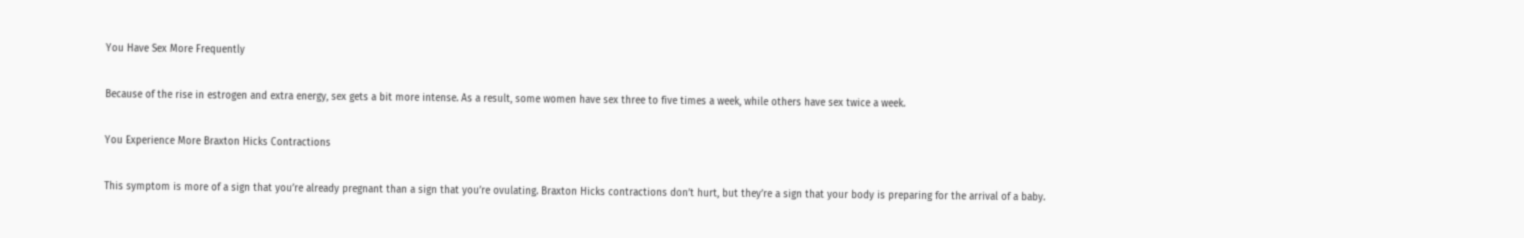You Have Sex More Frequently

Because of the rise in estrogen and extra energy, sex gets a bit more intense. As a result, some women have sex three to five times a week, while others have sex twice a week.

You Experience More Braxton Hicks Contractions

This symptom is more of a sign that you’re already pregnant than a sign that you’re ovulating. Braxton Hicks contractions don’t hurt, but they’re a sign that your body is preparing for the arrival of a baby.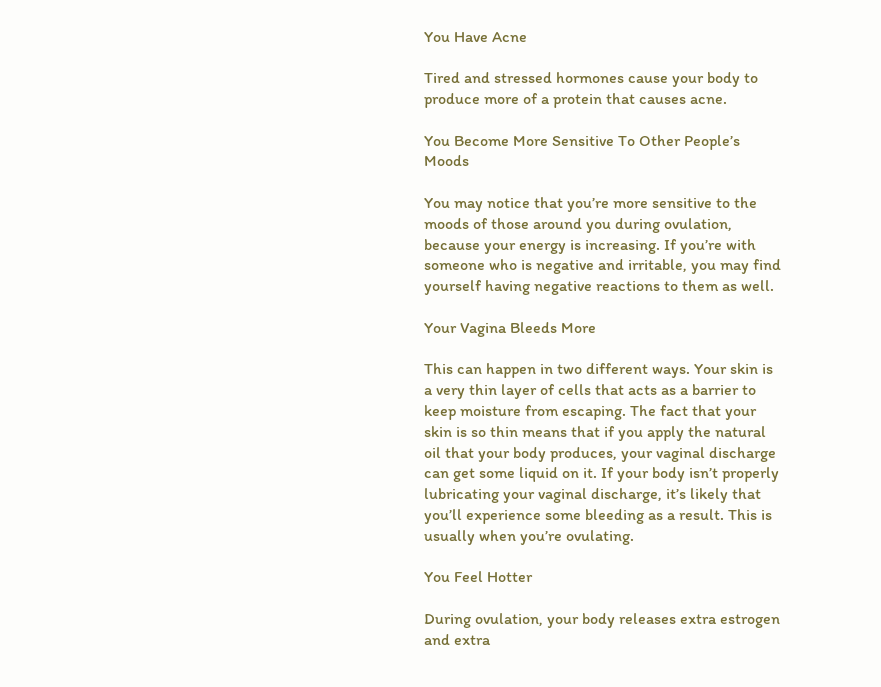You Have Acne

Tired and stressed hormones cause your body to produce more of a protein that causes acne.

You Become More Sensitive To Other People’s Moods

You may notice that you’re more sensitive to the moods of those around you during ovulation, because your energy is increasing. If you’re with someone who is negative and irritable, you may find yourself having negative reactions to them as well.

Your Vagina Bleeds More

This can happen in two different ways. Your skin is a very thin layer of cells that acts as a barrier to keep moisture from escaping. The fact that your skin is so thin means that if you apply the natural oil that your body produces, your vaginal discharge can get some liquid on it. If your body isn’t properly lubricating your vaginal discharge, it’s likely that you’ll experience some bleeding as a result. This is usually when you’re ovulating.

You Feel Hotter

During ovulation, your body releases extra estrogen and extra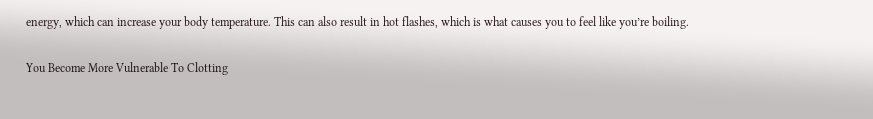energy, which can increase your body temperature. This can also result in hot flashes, which is what causes you to feel like you’re boiling.

You Become More Vulnerable To Clotting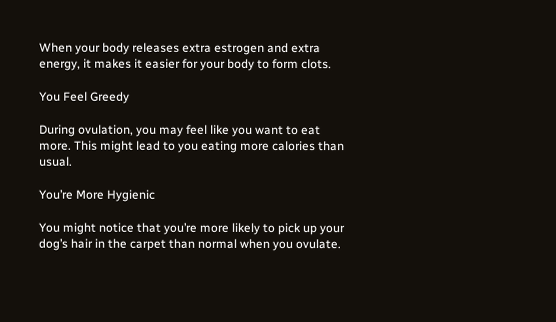When your body releases extra estrogen and extra energy, it makes it easier for your body to form clots.

You Feel Greedy

During ovulation, you may feel like you want to eat more. This might lead to you eating more calories than usual.

You’re More Hygienic

You might notice that you’re more likely to pick up your dog’s hair in the carpet than normal when you ovulate.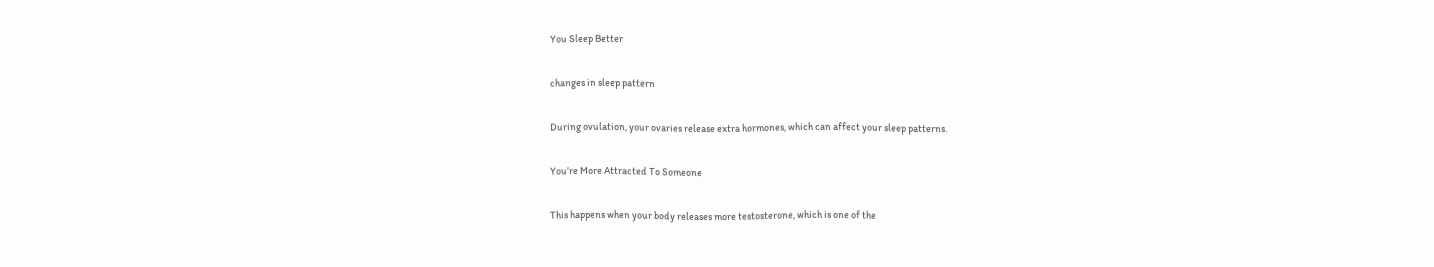You Sleep Better

changes in sleep pattern

During ovulation, your ovaries release extra hormones, which can affect your sleep patterns.

You’re More Attracted To Someone

This happens when your body releases more testosterone, which is one of the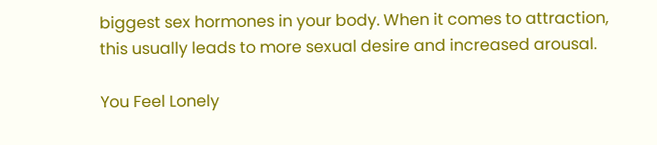biggest sex hormones in your body. When it comes to attraction, this usually leads to more sexual desire and increased arousal.

You Feel Lonely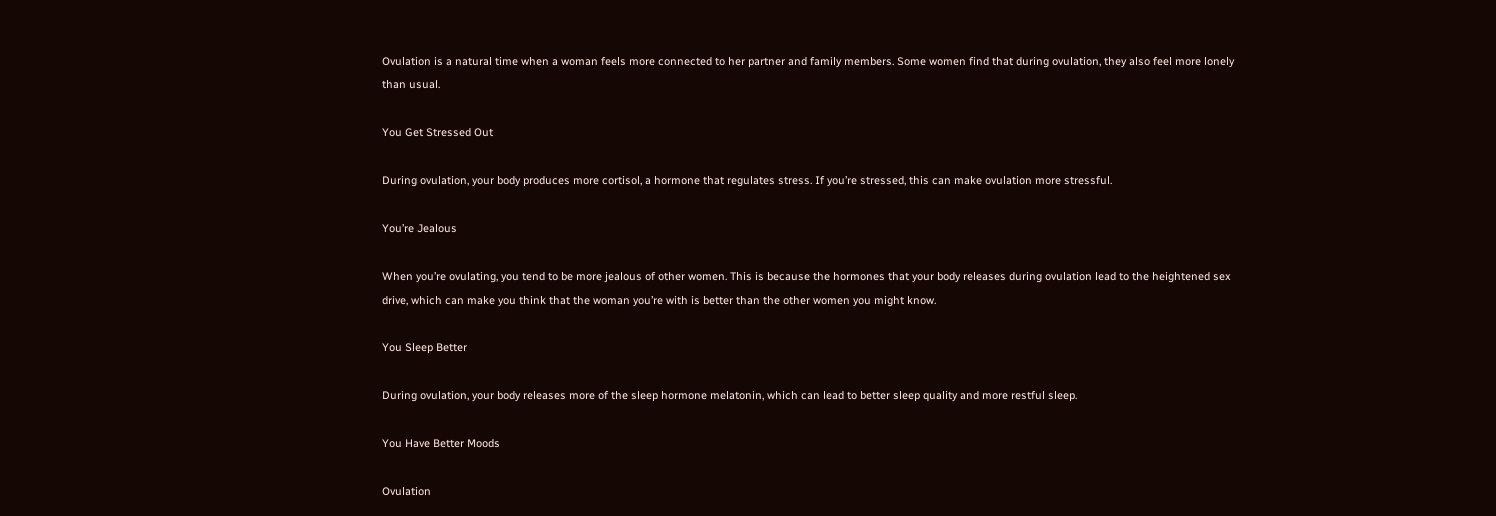Ovulation is a natural time when a woman feels more connected to her partner and family members. Some women find that during ovulation, they also feel more lonely than usual.

You Get Stressed Out

During ovulation, your body produces more cortisol, a hormone that regulates stress. If you’re stressed, this can make ovulation more stressful.

You’re Jealous

When you’re ovulating, you tend to be more jealous of other women. This is because the hormones that your body releases during ovulation lead to the heightened sex drive, which can make you think that the woman you’re with is better than the other women you might know.

You Sleep Better

During ovulation, your body releases more of the sleep hormone melatonin, which can lead to better sleep quality and more restful sleep.

You Have Better Moods

Ovulation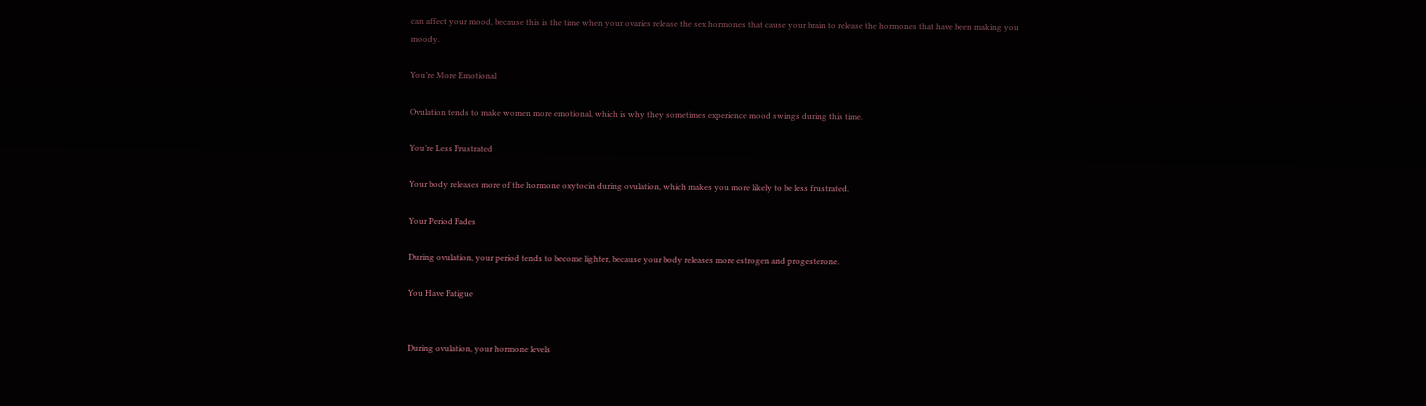can affect your mood, because this is the time when your ovaries release the sex hormones that cause your brain to release the hormones that have been making you moody.

You’re More Emotional

Ovulation tends to make women more emotional, which is why they sometimes experience mood swings during this time.

You’re Less Frustrated

Your body releases more of the hormone oxytocin during ovulation, which makes you more likely to be less frustrated.

Your Period Fades

During ovulation, your period tends to become lighter, because your body releases more estrogen and progesterone.

You Have Fatigue


During ovulation, your hormone levels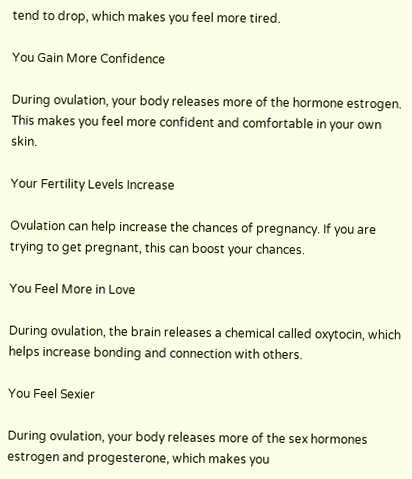tend to drop, which makes you feel more tired.

You Gain More Confidence

During ovulation, your body releases more of the hormone estrogen. This makes you feel more confident and comfortable in your own skin.

Your Fertility Levels Increase

Ovulation can help increase the chances of pregnancy. If you are trying to get pregnant, this can boost your chances.

You Feel More in Love

During ovulation, the brain releases a chemical called oxytocin, which helps increase bonding and connection with others.

You Feel Sexier

During ovulation, your body releases more of the sex hormones estrogen and progesterone, which makes you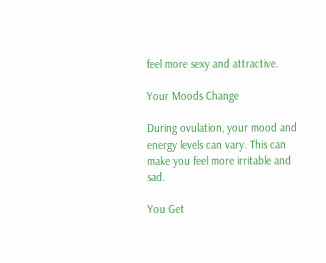feel more sexy and attractive.

Your Moods Change

During ovulation, your mood and energy levels can vary. This can make you feel more irritable and sad.

You Get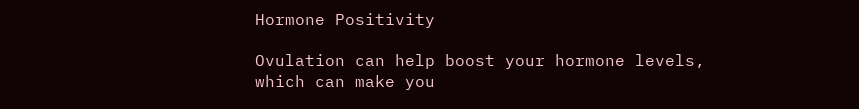Hormone Positivity

Ovulation can help boost your hormone levels, which can make you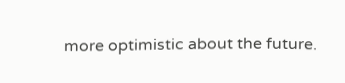more optimistic about the future.